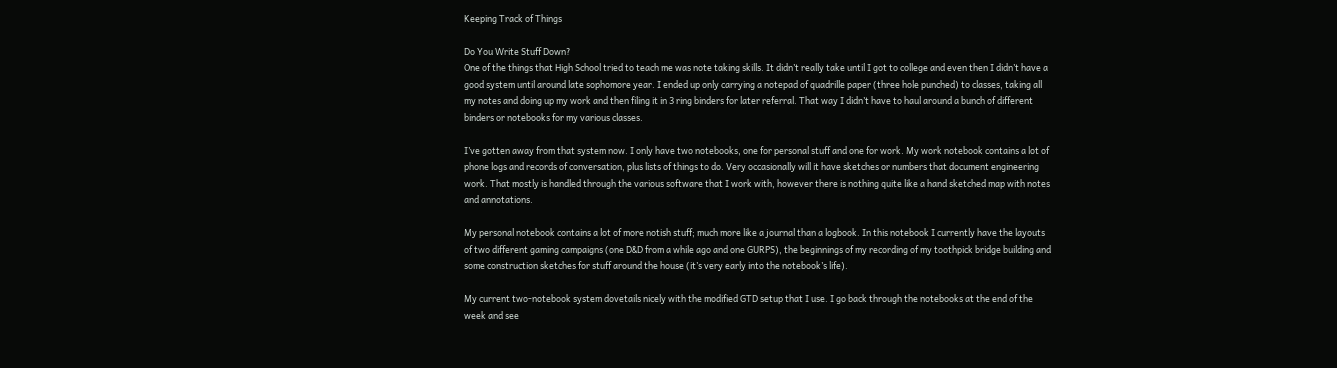Keeping Track of Things

Do You Write Stuff Down?
One of the things that High School tried to teach me was note taking skills. It didn’t really take until I got to college and even then I didn’t have a good system until around late sophomore year. I ended up only carrying a notepad of quadrille paper (three hole punched) to classes, taking all my notes and doing up my work and then filing it in 3 ring binders for later referral. That way I didn’t have to haul around a bunch of different binders or notebooks for my various classes.

I’ve gotten away from that system now. I only have two notebooks, one for personal stuff and one for work. My work notebook contains a lot of phone logs and records of conversation, plus lists of things to do. Very occasionally will it have sketches or numbers that document engineering work. That mostly is handled through the various software that I work with, however there is nothing quite like a hand sketched map with notes and annotations.

My personal notebook contains a lot of more notish stuff; much more like a journal than a logbook. In this notebook I currently have the layouts of two different gaming campaigns (one D&D from a while ago and one GURPS), the beginnings of my recording of my toothpick bridge building and some construction sketches for stuff around the house (it’s very early into the notebook’s life).

My current two-notebook system dovetails nicely with the modified GTD setup that I use. I go back through the notebooks at the end of the week and see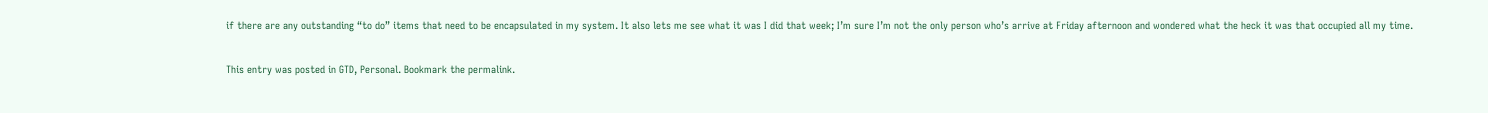if there are any outstanding “to do” items that need to be encapsulated in my system. It also lets me see what it was I did that week; I’m sure I’m not the only person who’s arrive at Friday afternoon and wondered what the heck it was that occupied all my time.

This entry was posted in GTD, Personal. Bookmark the permalink.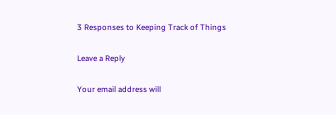3 Responses to Keeping Track of Things

Leave a Reply

Your email address will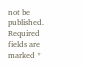not be published. Required fields are marked *